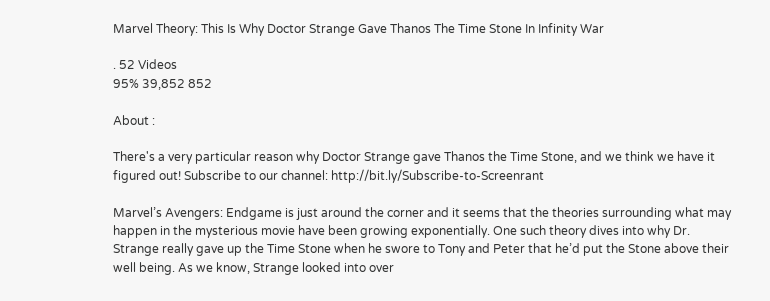Marvel Theory: This Is Why Doctor Strange Gave Thanos The Time Stone In Infinity War

. 52 Videos
95% 39,852 852

About :

There's a very particular reason why Doctor Strange gave Thanos the Time Stone, and we think we have it figured out! Subscribe to our channel: http://bit.ly/Subscribe-to-Screenrant

Marvel’s Avengers: Endgame is just around the corner and it seems that the theories surrounding what may happen in the mysterious movie have been growing exponentially. One such theory dives into why Dr. Strange really gave up the Time Stone when he swore to Tony and Peter that he’d put the Stone above their well being. As we know, Strange looked into over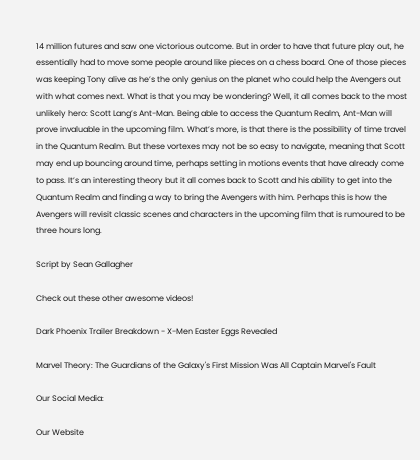14 million futures and saw one victorious outcome. But in order to have that future play out, he essentially had to move some people around like pieces on a chess board. One of those pieces was keeping Tony alive as he’s the only genius on the planet who could help the Avengers out with what comes next. What is that you may be wondering? Well, it all comes back to the most unlikely hero: Scott Lang’s Ant-Man. Being able to access the Quantum Realm, Ant-Man will prove invaluable in the upcoming film. What’s more, is that there is the possibility of time travel in the Quantum Realm. But these vortexes may not be so easy to navigate, meaning that Scott may end up bouncing around time, perhaps setting in motions events that have already come to pass. It’s an interesting theory but it all comes back to Scott and his ability to get into the Quantum Realm and finding a way to bring the Avengers with him. Perhaps this is how the Avengers will revisit classic scenes and characters in the upcoming film that is rumoured to be three hours long.

Script by Sean Gallagher

Check out these other awesome videos!

Dark Phoenix Trailer Breakdown - X-Men Easter Eggs Revealed

Marvel Theory: The Guardians of the Galaxy's First Mission Was All Captain Marvel's Fault

Our Social Media:

Our Website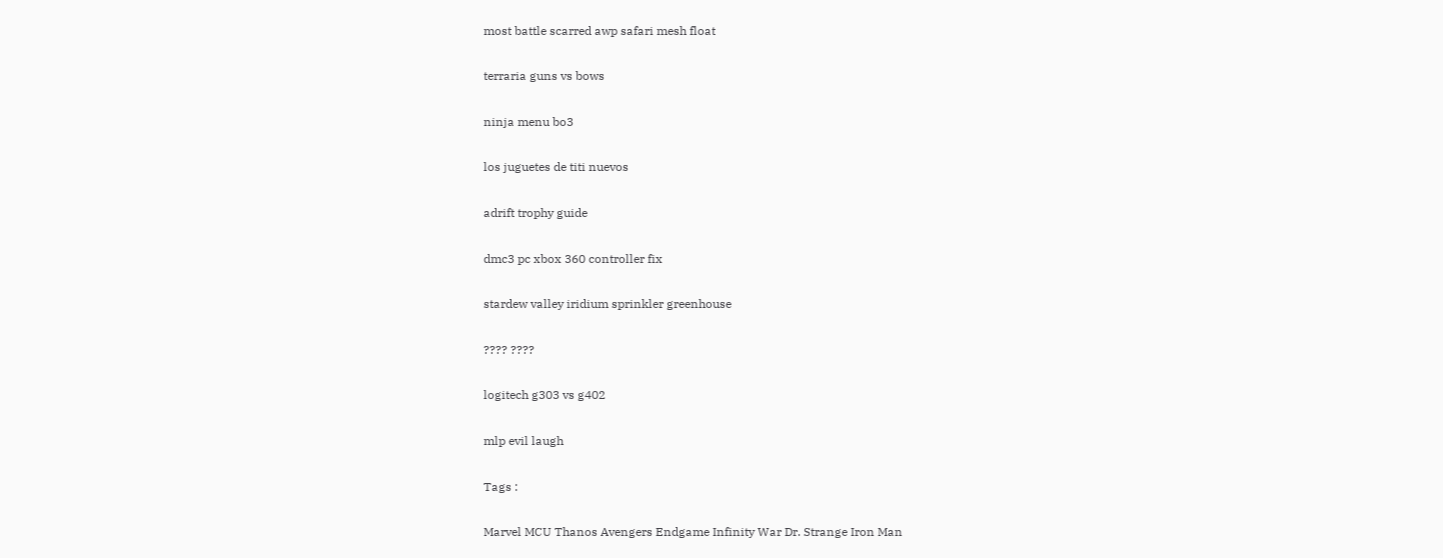most battle scarred awp safari mesh float

terraria guns vs bows

ninja menu bo3

los juguetes de titi nuevos

adrift trophy guide

dmc3 pc xbox 360 controller fix

stardew valley iridium sprinkler greenhouse

???? ????

logitech g303 vs g402

mlp evil laugh

Tags :

Marvel MCU Thanos Avengers Endgame Infinity War Dr. Strange Iron Man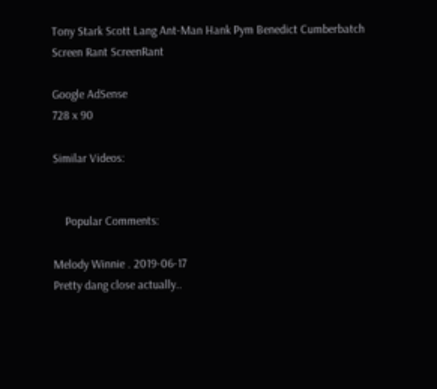Tony Stark Scott Lang Ant-Man Hank Pym Benedict Cumberbatch Screen Rant ScreenRant

Google AdSense
728 x 90

Similar Videos:


    Popular Comments:

Melody Winnie . 2019-06-17
Pretty dang close actually..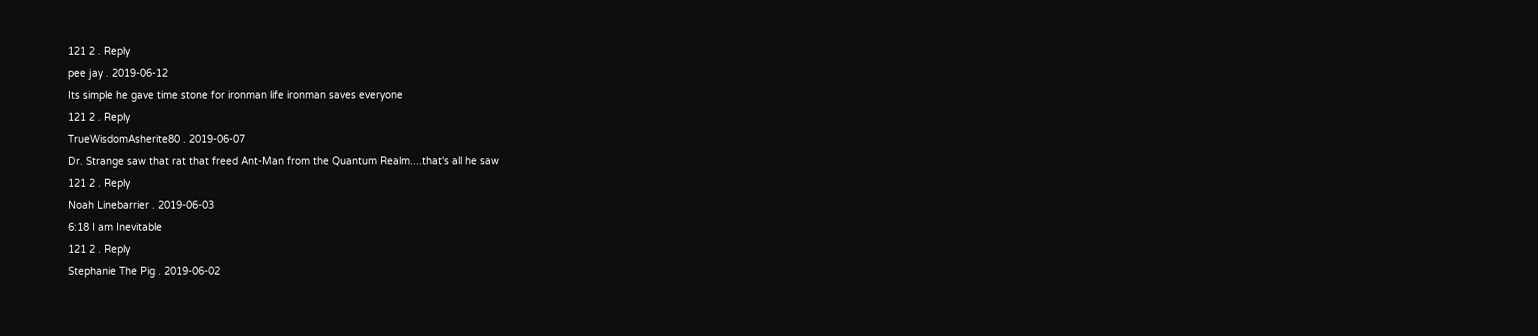121 2 . Reply
pee jay . 2019-06-12
Its simple he gave time stone for ironman life ironman saves everyone
121 2 . Reply
TrueWisdomAsherite80 . 2019-06-07
Dr. Strange saw that rat that freed Ant-Man from the Quantum Realm....that's all he saw
121 2 . Reply
Noah Linebarrier . 2019-06-03
6:18 I am Inevitable
121 2 . Reply
Stephanie The Pig . 2019-06-02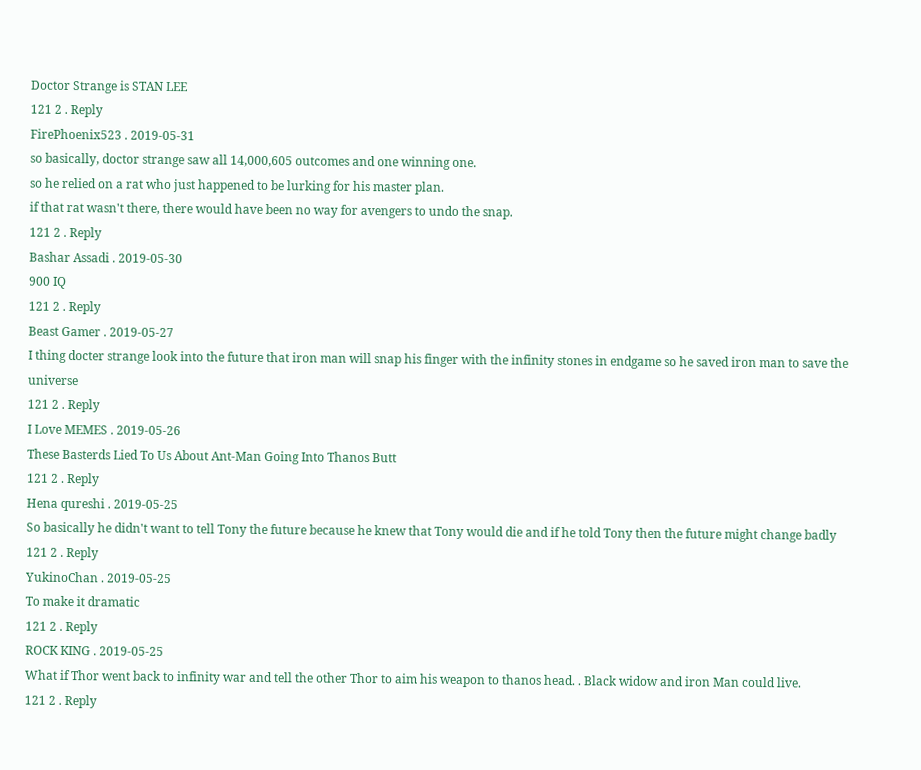Doctor Strange is STAN LEE
121 2 . Reply
FirePhoenix523 . 2019-05-31
so basically, doctor strange saw all 14,000,605 outcomes and one winning one.
so he relied on a rat who just happened to be lurking for his master plan.
if that rat wasn't there, there would have been no way for avengers to undo the snap.
121 2 . Reply
Bashar Assadi . 2019-05-30
900 IQ
121 2 . Reply
Beast Gamer . 2019-05-27
I thing docter strange look into the future that iron man will snap his finger with the infinity stones in endgame so he saved iron man to save the universe
121 2 . Reply
I Love MEMES . 2019-05-26
These Basterds Lied To Us About Ant-Man Going Into Thanos Butt
121 2 . Reply
Hena qureshi . 2019-05-25
So basically he didn't want to tell Tony the future because he knew that Tony would die and if he told Tony then the future might change badly
121 2 . Reply
YukinoChan . 2019-05-25
To make it dramatic
121 2 . Reply
ROCK KING . 2019-05-25
What if Thor went back to infinity war and tell the other Thor to aim his weapon to thanos head. . Black widow and iron Man could live.
121 2 . Reply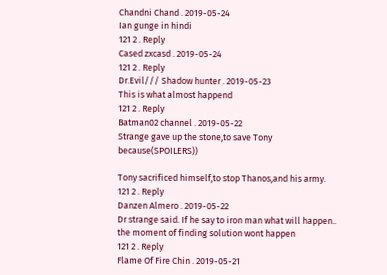Chandni Chand . 2019-05-24
Ian gunge in hindi
121 2 . Reply
Cased zxcasd . 2019-05-24
121 2 . Reply
Dr.Evil/// Shadow hunter . 2019-05-23
This is what almost happend
121 2 . Reply
Batman02 channel . 2019-05-22
Strange gave up the stone,to save Tony because(SPOILERS))

Tony sacrificed himself,to stop Thanos,and his army.
121 2 . Reply
Danzen Almero . 2019-05-22
Dr strange said. If he say to iron man what will happen.. the moment of finding solution wont happen
121 2 . Reply
Flame Of Fire Chin . 2019-05-21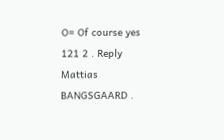O= Of course yes
121 2 . Reply
Mattias BANGSGAARD .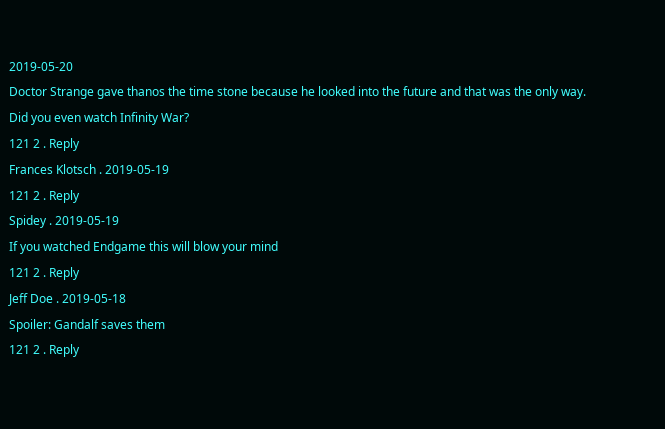2019-05-20
Doctor Strange gave thanos the time stone because he looked into the future and that was the only way.
Did you even watch Infinity War?
121 2 . Reply
Frances Klotsch . 2019-05-19
121 2 . Reply
Spidey . 2019-05-19
If you watched Endgame this will blow your mind
121 2 . Reply
Jeff Doe . 2019-05-18
Spoiler: Gandalf saves them
121 2 . Reply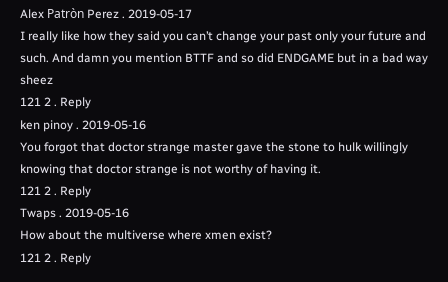Alex Patròn Perez . 2019-05-17
I really like how they said you can’t change your past only your future and such. And damn you mention BTTF and so did ENDGAME but in a bad way sheez
121 2 . Reply
ken pinoy . 2019-05-16
You forgot that doctor strange master gave the stone to hulk willingly knowing that doctor strange is not worthy of having it.
121 2 . Reply
Twaps . 2019-05-16
How about the multiverse where xmen exist?
121 2 . Reply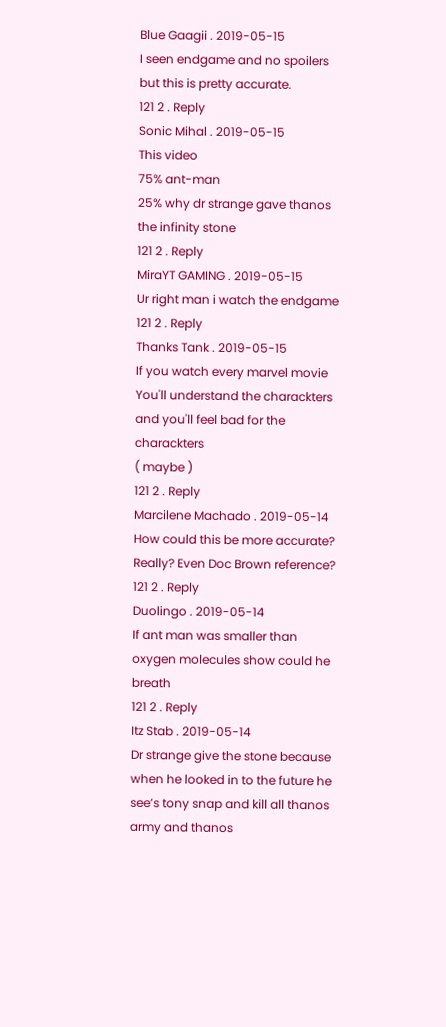Blue Gaagii . 2019-05-15
I seen endgame and no spoilers but this is pretty accurate.
121 2 . Reply
Sonic Mihal . 2019-05-15
This video
75% ant-man
25% why dr strange gave thanos the infinity stone
121 2 . Reply
MiraYT GAMING . 2019-05-15
Ur right man i watch the endgame
121 2 . Reply
Thanks Tank . 2019-05-15
If you watch every marvel movie
You'll understand the charackters and you'll feel bad for the charackters
( maybe )
121 2 . Reply
Marcilene Machado . 2019-05-14
How could this be more accurate? Really? Even Doc Brown reference?
121 2 . Reply
Duolingo . 2019-05-14
If ant man was smaller than oxygen molecules show could he breath
121 2 . Reply
Itz Stab . 2019-05-14
Dr strange give the stone because when he looked in to the future he see’s tony snap and kill all thanos army and thanos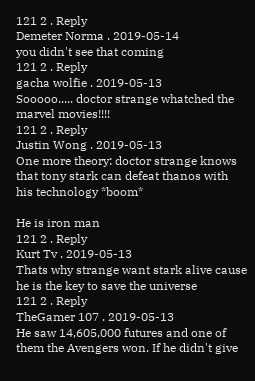121 2 . Reply
Demeter Norma . 2019-05-14
you didn't see that coming
121 2 . Reply
gacha wolfie . 2019-05-13
Sooooo..... doctor strange whatched the marvel movies!!!!
121 2 . Reply
Justin Wong . 2019-05-13
One more theory: doctor strange knows that tony stark can defeat thanos with his technology *boom*

He is iron man
121 2 . Reply
Kurt Tv . 2019-05-13
Thats why strange want stark alive cause he is the key to save the universe
121 2 . Reply
TheGamer 107 . 2019-05-13
He saw 14,605,000 futures and one of them the Avengers won. If he didn't give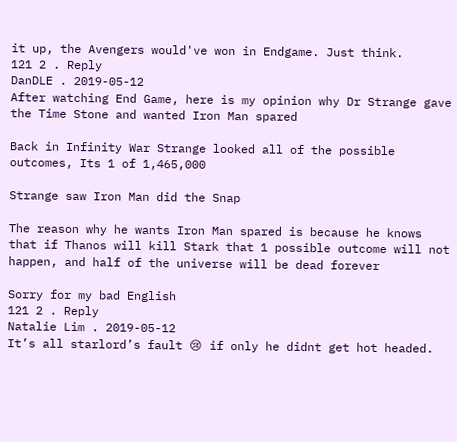it up, the Avengers would've won in Endgame. Just think.
121 2 . Reply
DanDLE . 2019-05-12
After watching End Game, here is my opinion why Dr Strange gave the Time Stone and wanted Iron Man spared

Back in Infinity War Strange looked all of the possible outcomes, Its 1 of 1,465,000

Strange saw Iron Man did the Snap

The reason why he wants Iron Man spared is because he knows that if Thanos will kill Stark that 1 possible outcome will not happen, and half of the universe will be dead forever

Sorry for my bad English
121 2 . Reply
Natalie Lim . 2019-05-12
It’s all starlord’s fault 😢 if only he didnt get hot headed.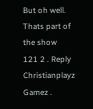But oh well. Thats part of the show
121 2 . Reply
Christianplayz Gamez .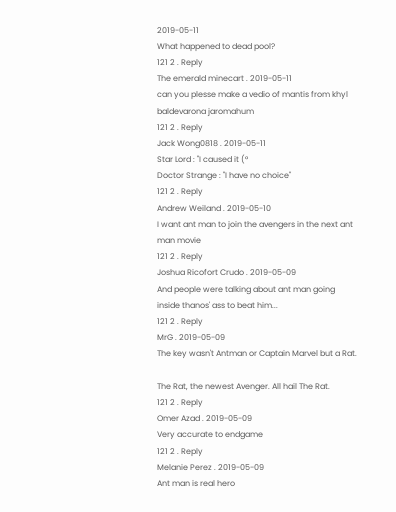2019-05-11
What happened to dead pool?
121 2 . Reply
The emerald minecart . 2019-05-11
can you plesse make a vedio of mantis from khyl
baldevarona jaromahum
121 2 . Reply
Jack Wong0818 . 2019-05-11
Star Lord : "I caused it (°
Doctor Strange : "I have no choice"
121 2 . Reply
Andrew Weiland . 2019-05-10
I want ant man to join the avengers in the next ant man movie
121 2 . Reply
Joshua Ricofort Crudo . 2019-05-09
And people were talking about ant man going inside thanos' ass to beat him...
121 2 . Reply
MrG . 2019-05-09
The key wasn't Antman or Captain Marvel but a Rat.

The Rat, the newest Avenger. All hail The Rat.
121 2 . Reply
Omer Azad . 2019-05-09
Very accurate to endgame
121 2 . Reply
Melanie Perez . 2019-05-09
Ant man is real hero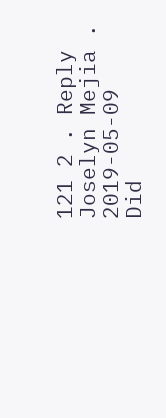121 2 . Reply
Joselyn Mejia . 2019-05-09
Did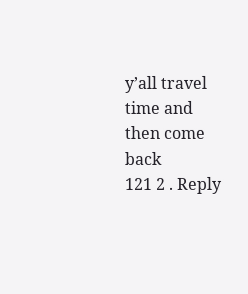y’all travel time and then come back
121 2 . Reply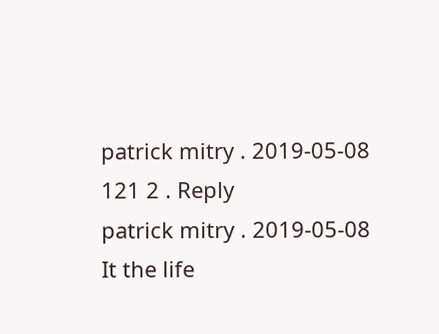patrick mitry . 2019-05-08
121 2 . Reply
patrick mitry . 2019-05-08
It the life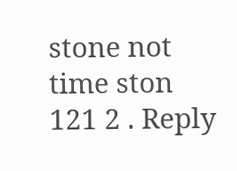stone not time ston
121 2 . Reply